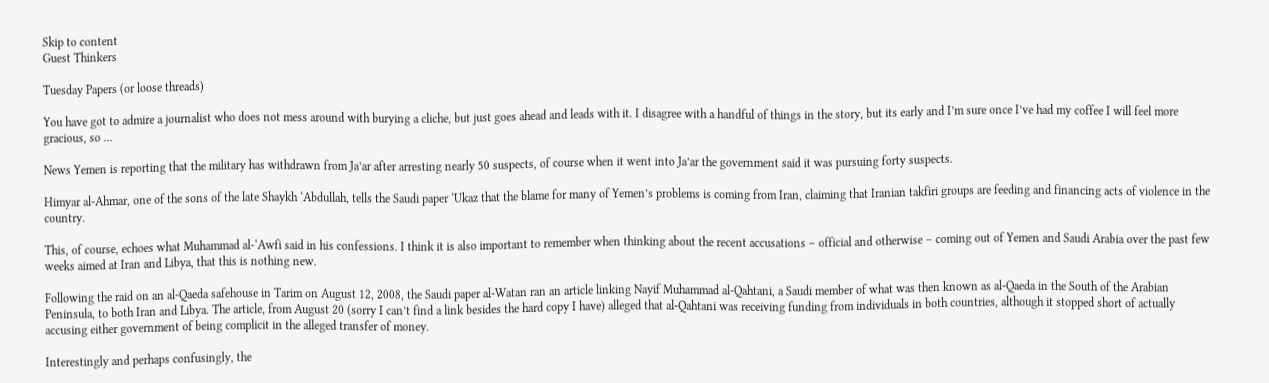Skip to content
Guest Thinkers

Tuesday Papers (or loose threads)

You have got to admire a journalist who does not mess around with burying a cliche, but just goes ahead and leads with it. I disagree with a handful of things in the story, but its early and I’m sure once I’ve had my coffee I will feel more gracious, so …

News Yemen is reporting that the military has withdrawn from Ja’ar after arresting nearly 50 suspects, of course when it went into Ja’ar the government said it was pursuing forty suspects.

Himyar al-Ahmar, one of the sons of the late Shaykh ‘Abdullah, tells the Saudi paper ‘Ukaz that the blame for many of Yemen’s problems is coming from Iran, claiming that Iranian takfiri groups are feeding and financing acts of violence in the country.

This, of course, echoes what Muhammad al-‘Awfi said in his confessions. I think it is also important to remember when thinking about the recent accusations – official and otherwise – coming out of Yemen and Saudi Arabia over the past few weeks aimed at Iran and Libya, that this is nothing new.

Following the raid on an al-Qaeda safehouse in Tarim on August 12, 2008, the Saudi paper al-Watan ran an article linking Nayif Muhammad al-Qahtani, a Saudi member of what was then known as al-Qaeda in the South of the Arabian Peninsula, to both Iran and Libya. The article, from August 20 (sorry I can’t find a link besides the hard copy I have) alleged that al-Qahtani was receiving funding from individuals in both countries, although it stopped short of actually accusing either government of being complicit in the alleged transfer of money.

Interestingly and perhaps confusingly, the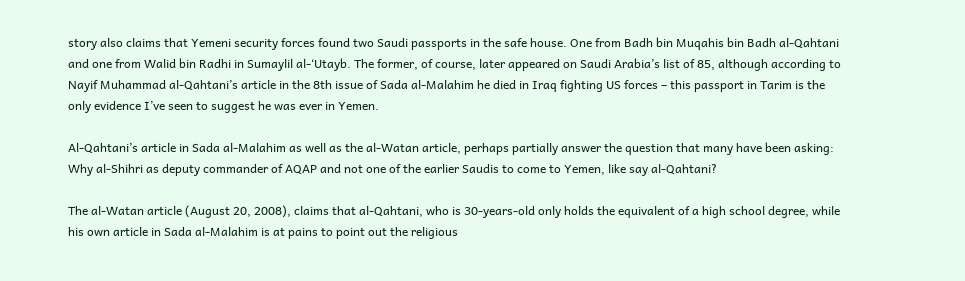story also claims that Yemeni security forces found two Saudi passports in the safe house. One from Badh bin Muqahis bin Badh al-Qahtani and one from Walid bin Radhi in Sumaylil al-‘Utayb. The former, of course, later appeared on Saudi Arabia’s list of 85, although according to Nayif Muhammad al-Qahtani’s article in the 8th issue of Sada al-Malahim he died in Iraq fighting US forces – this passport in Tarim is the only evidence I’ve seen to suggest he was ever in Yemen.

Al-Qahtani’s article in Sada al-Malahim as well as the al-Watan article, perhaps partially answer the question that many have been asking: Why al-Shihri as deputy commander of AQAP and not one of the earlier Saudis to come to Yemen, like say al-Qahtani?

The al-Watan article (August 20, 2008), claims that al-Qahtani, who is 30-years-old only holds the equivalent of a high school degree, while his own article in Sada al-Malahim is at pains to point out the religious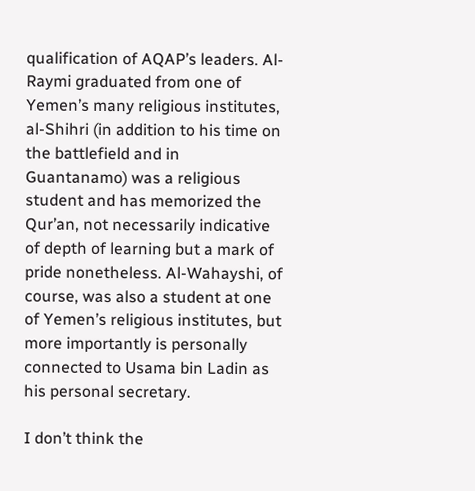qualification of AQAP’s leaders. Al-Raymi graduated from one of Yemen’s many religious institutes, al-Shihri (in addition to his time on the battlefield and in Guantanamo) was a religious student and has memorized the Qur’an, not necessarily indicative of depth of learning but a mark of pride nonetheless. Al-Wahayshi, of course, was also a student at one of Yemen’s religious institutes, but more importantly is personally connected to Usama bin Ladin as his personal secretary.

I don’t think the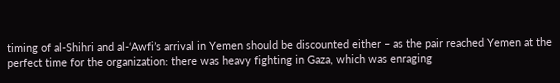timing of al-Shihri and al-‘Awfi’s arrival in Yemen should be discounted either – as the pair reached Yemen at the perfect time for the organization: there was heavy fighting in Gaza, which was enraging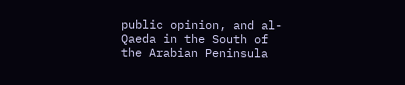public opinion, and al-Qaeda in the South of the Arabian Peninsula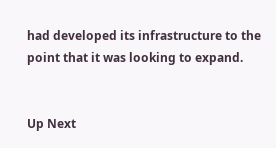had developed its infrastructure to the point that it was looking to expand.


Up Next